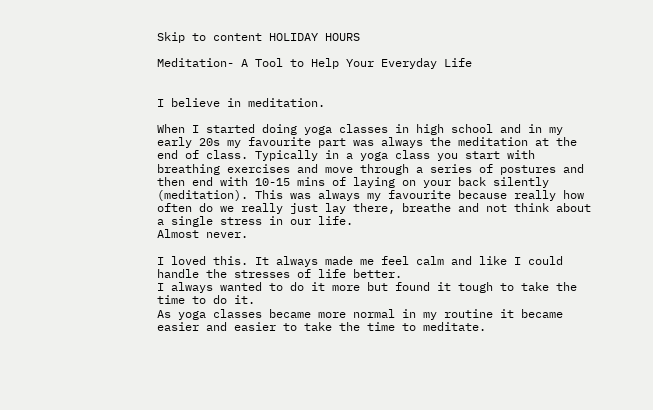Skip to content HOLIDAY HOURS

Meditation- A Tool to Help Your Everyday Life


I believe in meditation.

When I started doing yoga classes in high school and in my early 20s my favourite part was always the meditation at the end of class. Typically in a yoga class you start with breathing exercises and move through a series of postures and then end with 10-15 mins of laying on your back silently (meditation). This was always my favourite because really how often do we really just lay there, breathe and not think about a single stress in our life.
Almost never.

I loved this. It always made me feel calm and like I could handle the stresses of life better.
I always wanted to do it more but found it tough to take the time to do it.
As yoga classes became more normal in my routine it became easier and easier to take the time to meditate.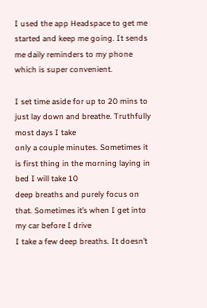I used the app Headspace to get me started and keep me going. It sends me daily reminders to my phone which is super convenient.

I set time aside for up to 20 mins to just lay down and breathe. Truthfully most days I take
only a couple minutes. Sometimes it is first thing in the morning laying in bed I will take 10
deep breaths and purely focus on that. Sometimes it’s when I get into my car before I drive
I take a few deep breaths. It doesn’t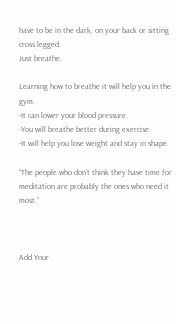have to be in the dark, on your back or sitting cross legged.
Just breathe.

Learning how to breathe it will help you in the gym.
-It can lower your blood pressure.
-You will breathe better during exercise.
-It will help you lose weight and stay in shape.

“The people who don’t think they have time for meditation are probably the ones who need it most.”



Add Your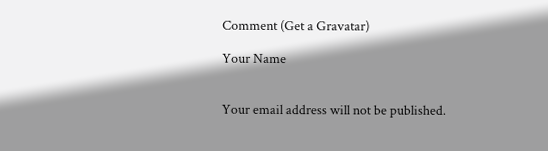Comment (Get a Gravatar)

Your Name


Your email address will not be published.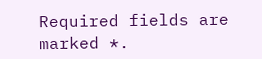Required fields are marked *.